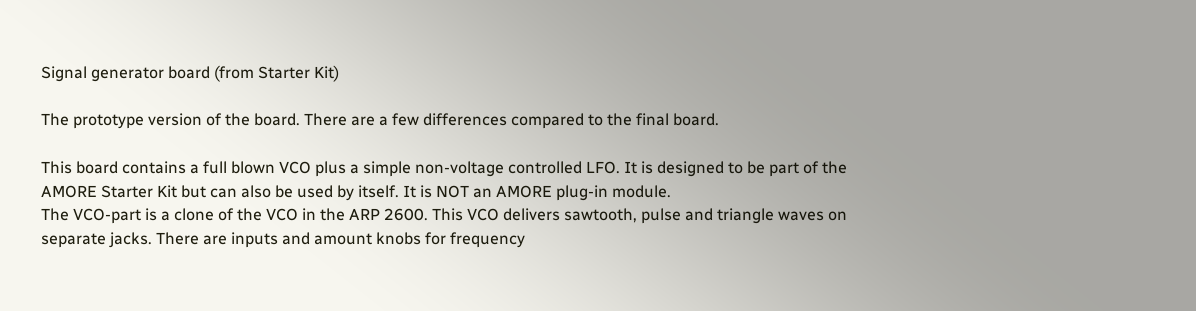Signal generator board (from Starter Kit)

The prototype version of the board. There are a few differences compared to the final board.

This board contains a full blown VCO plus a simple non-voltage controlled LFO. It is designed to be part of the AMORE Starter Kit but can also be used by itself. It is NOT an AMORE plug-in module.
The VCO-part is a clone of the VCO in the ARP 2600. This VCO delivers sawtooth, pulse and triangle waves on separate jacks. There are inputs and amount knobs for frequency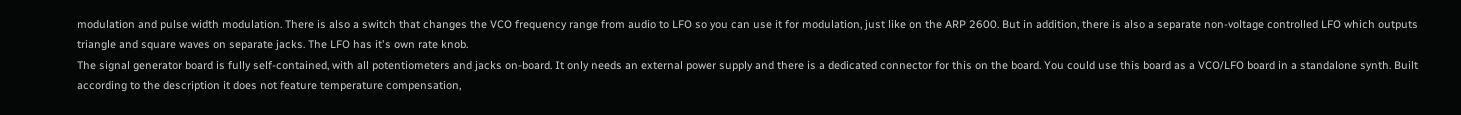modulation and pulse width modulation. There is also a switch that changes the VCO frequency range from audio to LFO so you can use it for modulation, just like on the ARP 2600. But in addition, there is also a separate non-voltage controlled LFO which outputs triangle and square waves on separate jacks. The LFO has it's own rate knob.
The signal generator board is fully self-contained, with all potentiometers and jacks on-board. It only needs an external power supply and there is a dedicated connector for this on the board. You could use this board as a VCO/LFO board in a standalone synth. Built according to the description it does not feature temperature compensation,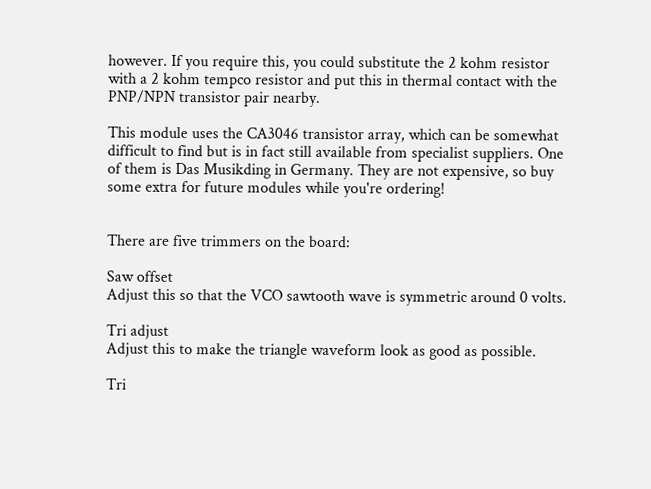however. If you require this, you could substitute the 2 kohm resistor with a 2 kohm tempco resistor and put this in thermal contact with the PNP/NPN transistor pair nearby.

This module uses the CA3046 transistor array, which can be somewhat difficult to find but is in fact still available from specialist suppliers. One of them is Das Musikding in Germany. They are not expensive, so buy some extra for future modules while you're ordering!


There are five trimmers on the board:

Saw offset
Adjust this so that the VCO sawtooth wave is symmetric around 0 volts.

Tri adjust
Adjust this to make the triangle waveform look as good as possible.

Tri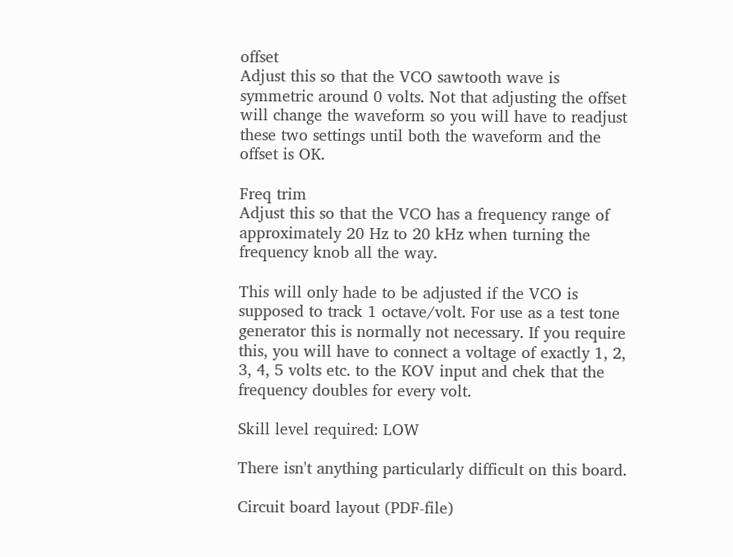offset
Adjust this so that the VCO sawtooth wave is symmetric around 0 volts. Not that adjusting the offset will change the waveform so you will have to readjust these two settings until both the waveform and the offset is OK.

Freq trim
Adjust this so that the VCO has a frequency range of approximately 20 Hz to 20 kHz when turning the frequency knob all the way.

This will only hade to be adjusted if the VCO is supposed to track 1 octave/volt. For use as a test tone generator this is normally not necessary. If you require this, you will have to connect a voltage of exactly 1, 2, 3, 4, 5 volts etc. to the KOV input and chek that the frequency doubles for every volt.

Skill level required: LOW

There isn't anything particularly difficult on this board.

Circuit board layout (PDF-file)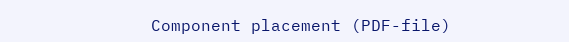Component placement (PDF-file)